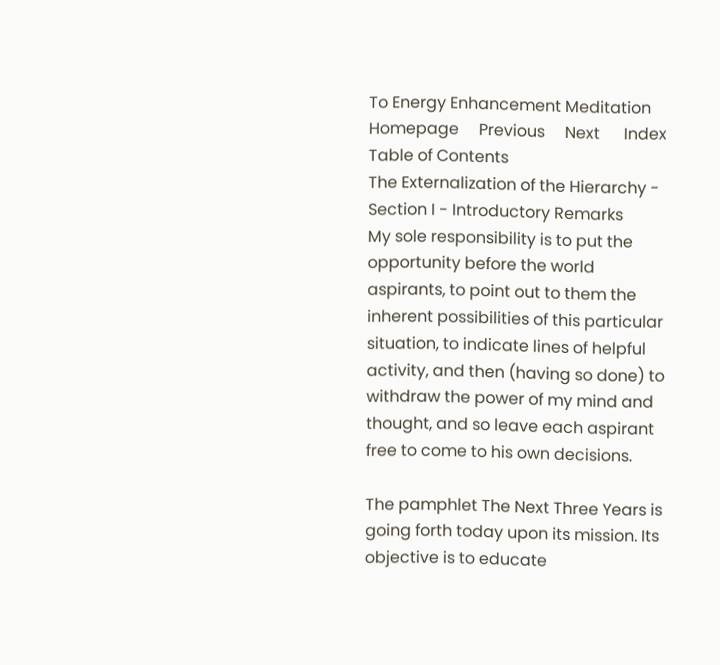To Energy Enhancement Meditation Homepage     Previous     Next      Index      Table of Contents
The Externalization of the Hierarchy - Section I - Introductory Remarks
My sole responsibility is to put the opportunity before the world aspirants, to point out to them the inherent possibilities of this particular situation, to indicate lines of helpful activity, and then (having so done) to withdraw the power of my mind and thought, and so leave each aspirant free to come to his own decisions.

The pamphlet The Next Three Years is going forth today upon its mission. Its objective is to educate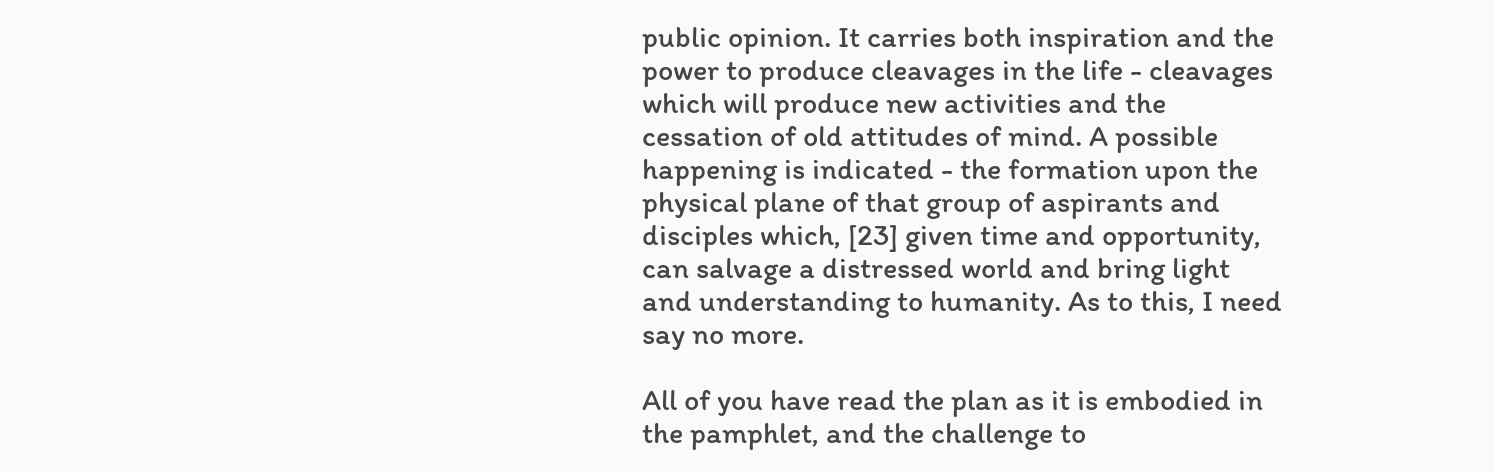public opinion. It carries both inspiration and the power to produce cleavages in the life - cleavages which will produce new activities and the cessation of old attitudes of mind. A possible happening is indicated - the formation upon the physical plane of that group of aspirants and disciples which, [23] given time and opportunity, can salvage a distressed world and bring light and understanding to humanity. As to this, I need say no more.

All of you have read the plan as it is embodied in the pamphlet, and the challenge to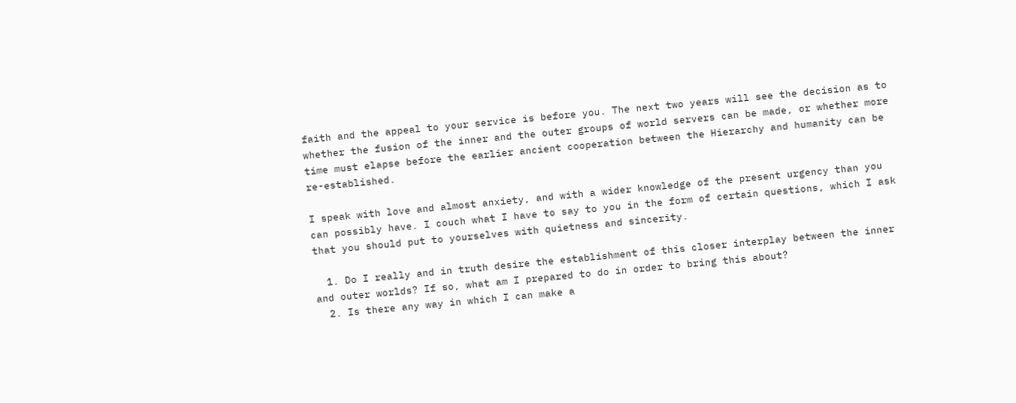faith and the appeal to your service is before you. The next two years will see the decision as to whether the fusion of the inner and the outer groups of world servers can be made, or whether more time must elapse before the earlier ancient cooperation between the Hierarchy and humanity can be re-established.

I speak with love and almost anxiety, and with a wider knowledge of the present urgency than you can possibly have. I couch what I have to say to you in the form of certain questions, which I ask that you should put to yourselves with quietness and sincerity.

  1. Do I really and in truth desire the establishment of this closer interplay between the inner and outer worlds? If so, what am I prepared to do in order to bring this about?
  2. Is there any way in which I can make a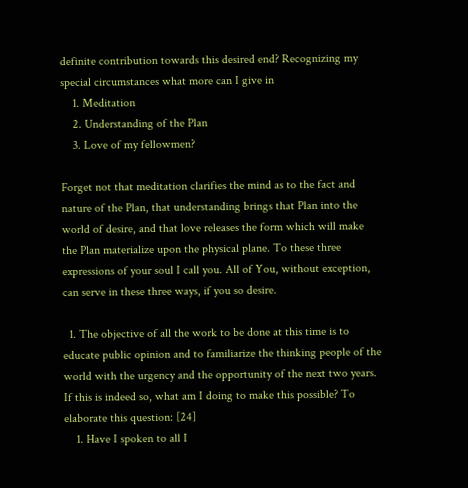definite contribution towards this desired end? Recognizing my special circumstances what more can I give in
    1. Meditation
    2. Understanding of the Plan
    3. Love of my fellowmen?

Forget not that meditation clarifies the mind as to the fact and nature of the Plan, that understanding brings that Plan into the world of desire, and that love releases the form which will make the Plan materialize upon the physical plane. To these three expressions of your soul I call you. All of You, without exception, can serve in these three ways, if you so desire.

  1. The objective of all the work to be done at this time is to educate public opinion and to familiarize the thinking people of the world with the urgency and the opportunity of the next two years. If this is indeed so, what am I doing to make this possible? To elaborate this question: [24]
    1. Have I spoken to all I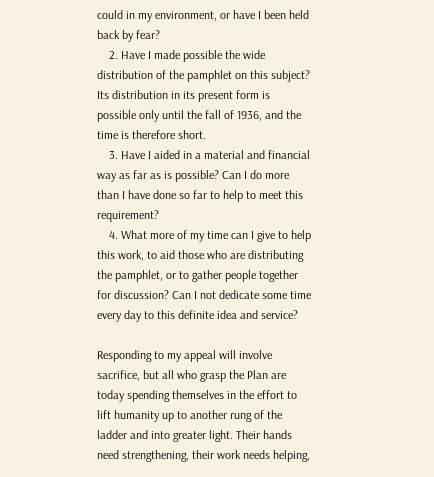could in my environment, or have I been held back by fear?
    2. Have I made possible the wide distribution of the pamphlet on this subject? Its distribution in its present form is possible only until the fall of 1936, and the time is therefore short.
    3. Have I aided in a material and financial way as far as is possible? Can I do more than I have done so far to help to meet this requirement?
    4. What more of my time can I give to help this work, to aid those who are distributing the pamphlet, or to gather people together for discussion? Can I not dedicate some time every day to this definite idea and service?

Responding to my appeal will involve sacrifice, but all who grasp the Plan are today spending themselves in the effort to lift humanity up to another rung of the ladder and into greater light. Their hands need strengthening, their work needs helping,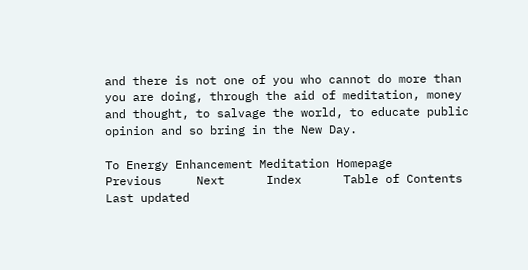and there is not one of you who cannot do more than you are doing, through the aid of meditation, money and thought, to salvage the world, to educate public opinion and so bring in the New Day.

To Energy Enhancement Meditation Homepage     Previous     Next      Index      Table of Contents
Last updated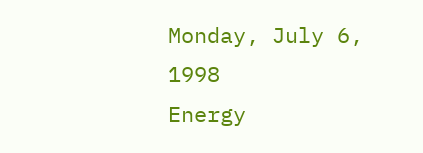Monday, July 6, 1998           Energy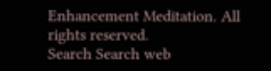Enhancement Meditation. All rights reserved.
Search Search web